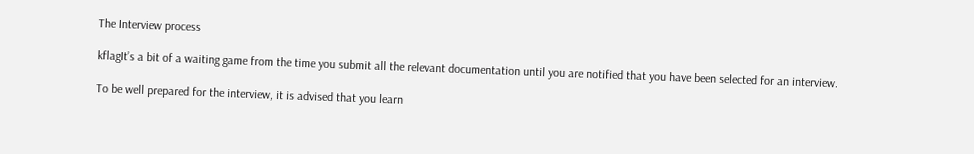The Interview process

kflagIt’s a bit of a waiting game from the time you submit all the relevant documentation until you are notified that you have been selected for an interview.

To be well prepared for the interview, it is advised that you learn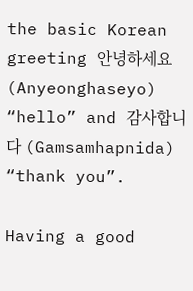the basic Korean greeting 안녕하세요 (Anyeonghaseyo) “hello” and 감사합니다 (Gamsamhapnida) “thank you”.

Having a good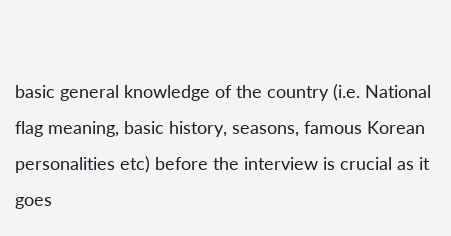basic general knowledge of the country (i.e. National flag meaning, basic history, seasons, famous Korean personalities etc) before the interview is crucial as it goes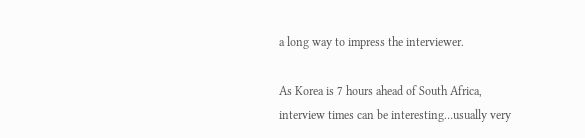a long way to impress the interviewer.

As Korea is 7 hours ahead of South Africa, interview times can be interesting…usually very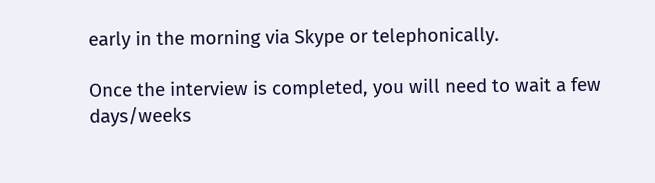early in the morning via Skype or telephonically.

Once the interview is completed, you will need to wait a few days/weeks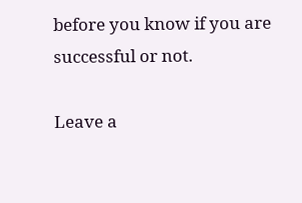before you know if you are successful or not.

Leave a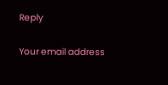Reply

Your email address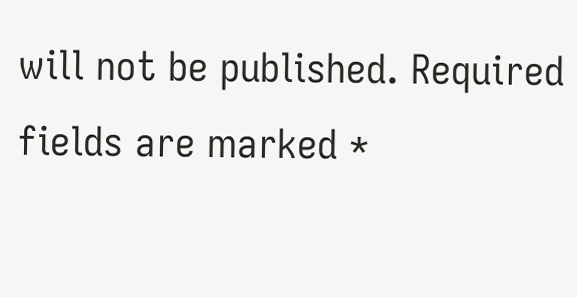will not be published. Required fields are marked *